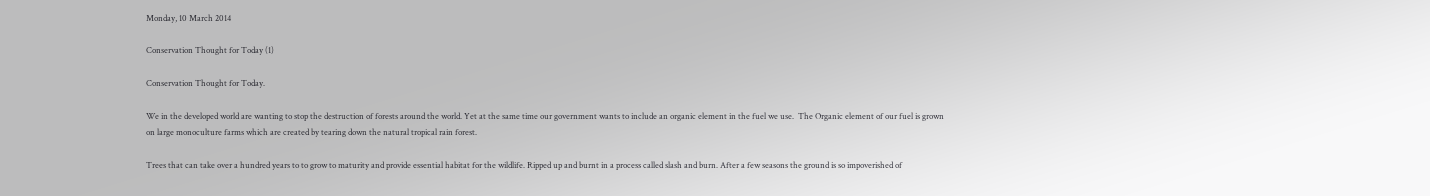Monday, 10 March 2014

Conservation Thought for Today (1)

Conservation Thought for Today.

We in the developed world are wanting to stop the destruction of forests around the world. Yet at the same time our government wants to include an organic element in the fuel we use.  The Organic element of our fuel is grown on large monoculture farms which are created by tearing down the natural tropical rain forest.

Trees that can take over a hundred years to to grow to maturity and provide essential habitat for the wildlife. Ripped up and burnt in a process called slash and burn. After a few seasons the ground is so impoverished of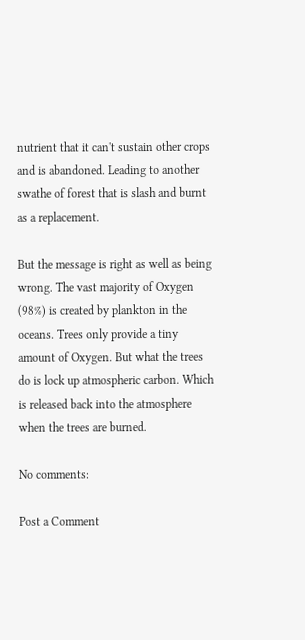nutrient that it can't sustain other crops and is abandoned. Leading to another swathe of forest that is slash and burnt as a replacement.

But the message is right as well as being wrong. The vast majority of Oxygen (98%) is created by plankton in the oceans. Trees only provide a tiny amount of Oxygen. But what the trees do is lock up atmospheric carbon. Which is released back into the atmosphere when the trees are burned.

No comments:

Post a Comment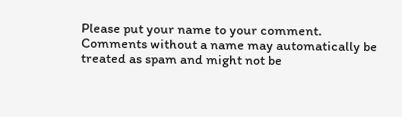Please put your name to your comment. Comments without a name may automatically be treated as spam and might not be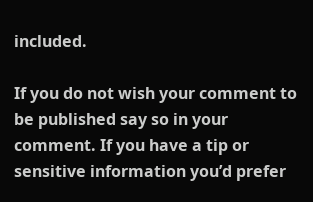included.

If you do not wish your comment to be published say so in your comment. If you have a tip or sensitive information you’d prefer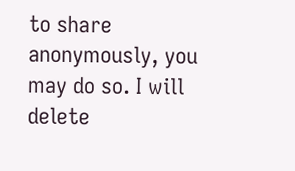to share anonymously, you may do so. I will delete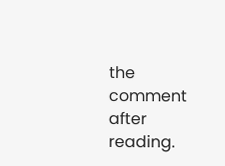the comment after reading.